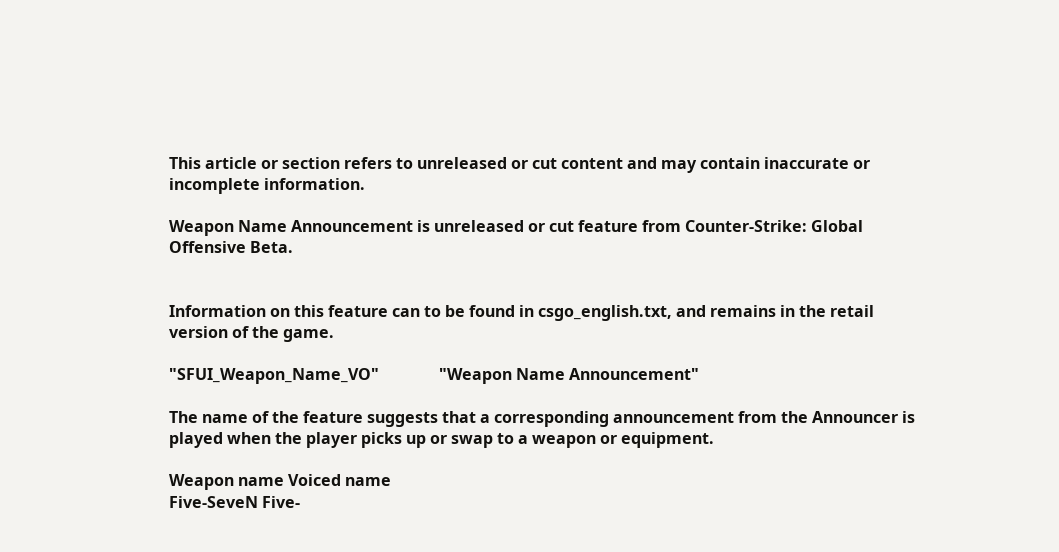This article or section refers to unreleased or cut content and may contain inaccurate or incomplete information.

Weapon Name Announcement is unreleased or cut feature from Counter-Strike: Global Offensive Beta.


Information on this feature can to be found in csgo_english.txt, and remains in the retail version of the game.

"SFUI_Weapon_Name_VO"               "Weapon Name Announcement"

The name of the feature suggests that a corresponding announcement from the Announcer is played when the player picks up or swap to a weapon or equipment.

Weapon name Voiced name
Five-SeveN Five-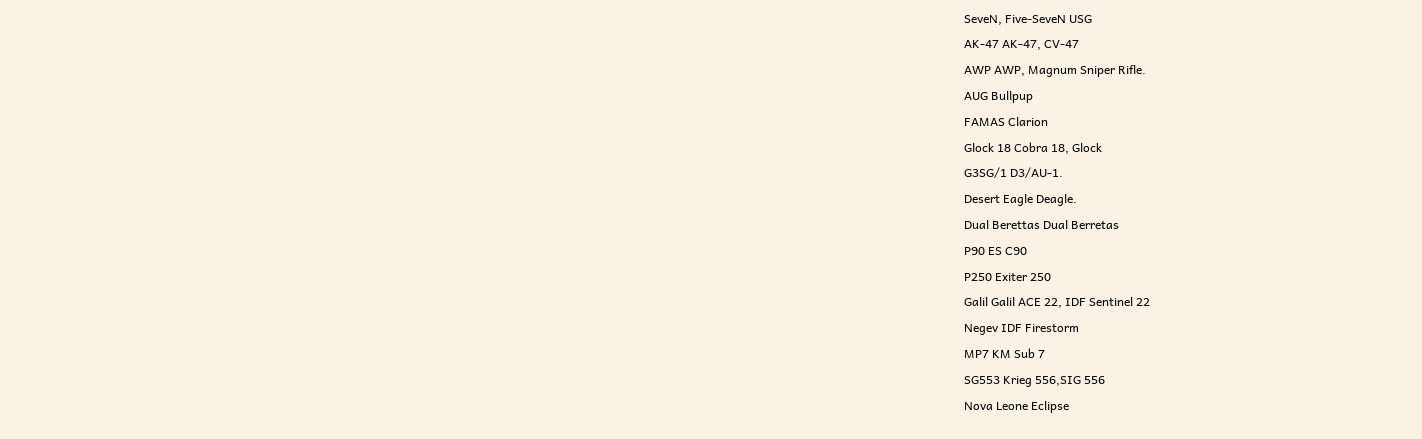SeveN, Five-SeveN USG
AK-47 AK-47, CV-47
AWP AWP, Magnum Sniper Rifle.
AUG Bullpup
FAMAS Clarion
Glock 18 Cobra 18, Glock
G3SG/1 D3/AU-1.
Desert Eagle Deagle.
Dual Berettas Dual Berretas
P90 ES C90
P250 Exiter 250
Galil Galil ACE 22, IDF Sentinel 22
Negev IDF Firestorm
MP7 KM Sub 7
SG553 Krieg 556,SIG 556
Nova Leone Eclipse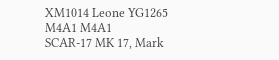XM1014 Leone YG1265
M4A1 M4A1
SCAR-17 MK 17, Mark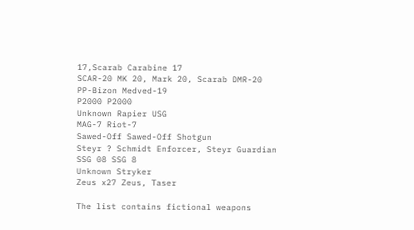17,Scarab Carabine 17
SCAR-20 MK 20, Mark 20, Scarab DMR-20
PP-Bizon Medved-19
P2000 P2000
Unknown Rapier USG
MAG-7 Riot-7
Sawed-Off Sawed-Off Shotgun
Steyr ? Schmidt Enforcer, Steyr Guardian
SSG 08 SSG 8
Unknown Stryker
Zeus x27 Zeus, Taser

The list contains fictional weapons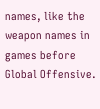names, like the weapon names in games before Global Offensive.